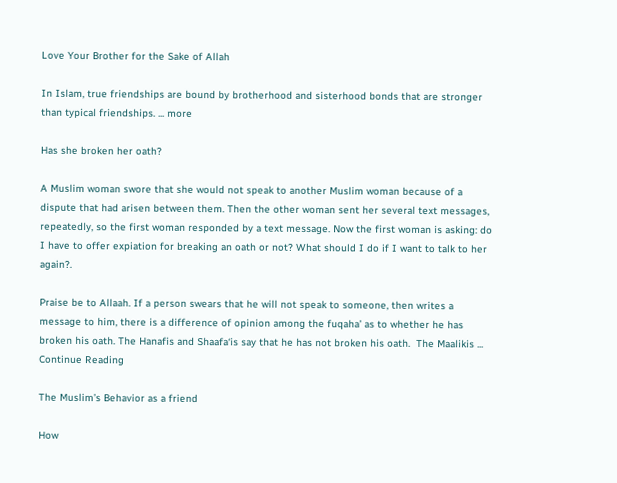Love Your Brother for the Sake of Allah

In Islam, true friendships are bound by brotherhood and sisterhood bonds that are stronger than typical friendships. ... more

Has she broken her oath?

A Muslim woman swore that she would not speak to another Muslim woman because of a dispute that had arisen between them. Then the other woman sent her several text messages, repeatedly, so the first woman responded by a text message. Now the first woman is asking: do I have to offer expiation for breaking an oath or not? What should I do if I want to talk to her again?.

Praise be to Allaah. If a person swears that he will not speak to someone, then writes a message to him, there is a difference of opinion among the fuqaha’ as to whether he has broken his oath. The Hanafis and Shaafa‘is say that he has not broken his oath.  The Maalikis ... Continue Reading

The Muslim’s Behavior as a friend

How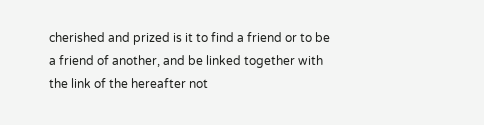cherished and prized is it to find a friend or to be a friend of another, and be linked together with the link of the hereafter not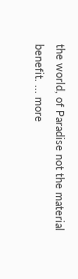the world, of Paradise not the material benefit. ... more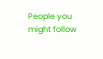People you might follow